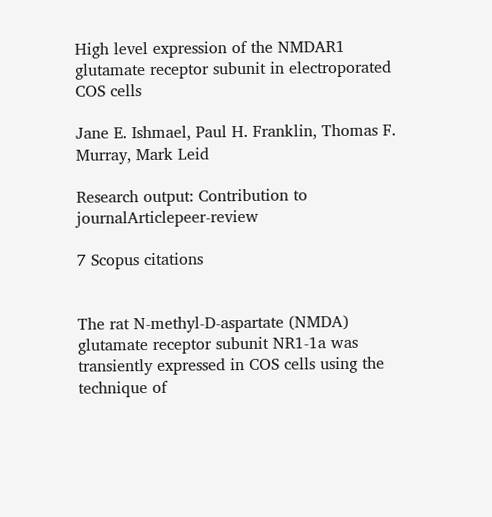High level expression of the NMDAR1 glutamate receptor subunit in electroporated COS cells

Jane E. Ishmael, Paul H. Franklin, Thomas F. Murray, Mark Leid

Research output: Contribution to journalArticlepeer-review

7 Scopus citations


The rat N-methyl-D-aspartate (NMDA) glutamate receptor subunit NR1-1a was transiently expressed in COS cells using the technique of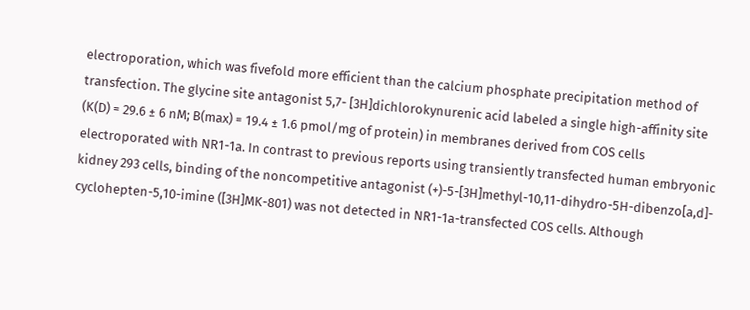electroporation, which was fivefold more efficient than the calcium phosphate precipitation method of transfection. The glycine site antagonist 5,7- [3H]dichlorokynurenic acid labeled a single high-affinity site (K(D) = 29.6 ± 6 nM; B(max) = 19.4 ± 1.6 pmol/mg of protein) in membranes derived from COS cells electroporated with NR1-1a. In contrast to previous reports using transiently transfected human embryonic kidney 293 cells, binding of the noncompetitive antagonist (+)-5-[3H]methyl-10,11-dihydro-5H-dibenzo[a,d]- cyclohepten-5,10-imine ([3H]MK-801) was not detected in NR1-1a-transfected COS cells. Although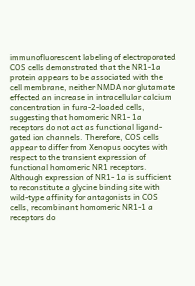immunofluorescent labeling of electroporated COS cells demonstrated that the NR1-1a protein appears to be associated with the cell membrane, neither NMDA nor glutamate effected an increase in intracellular calcium concentration in fura-2-loaded cells, suggesting that homomeric NR1- 1a receptors do not act as functional ligand-gated ion channels. Therefore, COS cells appear to differ from Xenopus oocytes with respect to the transient expression of functional homomeric NR1 receptors. Although expression of NR1- 1a is sufficient to reconstitute a glycine binding site with wild-type affinity for antagonists in COS cells, recombinant homomeric NR1-1 a receptors do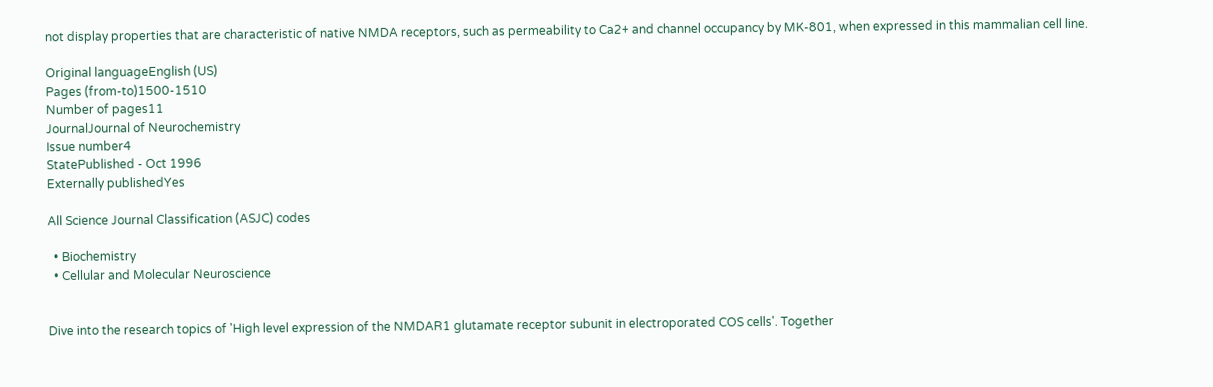not display properties that are characteristic of native NMDA receptors, such as permeability to Ca2+ and channel occupancy by MK-801, when expressed in this mammalian cell line.

Original languageEnglish (US)
Pages (from-to)1500-1510
Number of pages11
JournalJournal of Neurochemistry
Issue number4
StatePublished - Oct 1996
Externally publishedYes

All Science Journal Classification (ASJC) codes

  • Biochemistry
  • Cellular and Molecular Neuroscience


Dive into the research topics of 'High level expression of the NMDAR1 glutamate receptor subunit in electroporated COS cells'. Together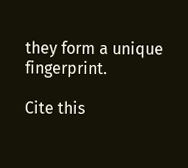they form a unique fingerprint.

Cite this